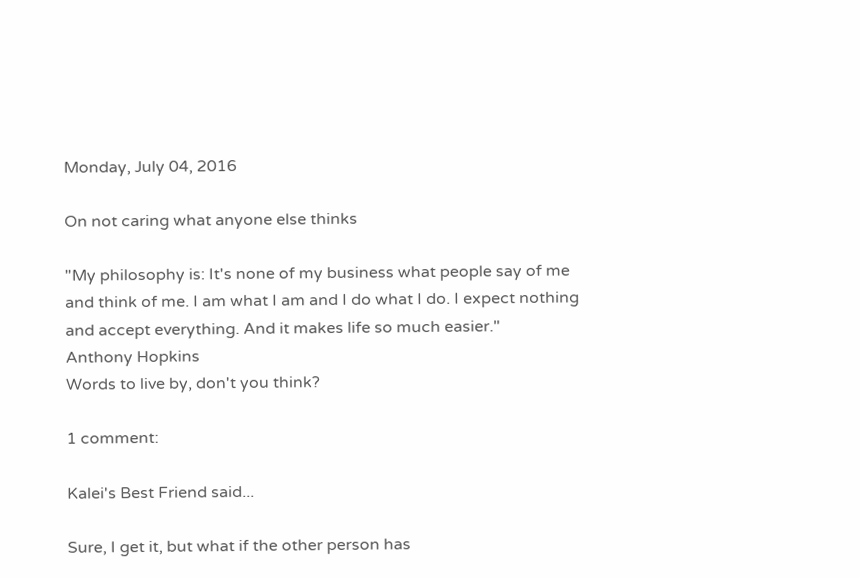Monday, July 04, 2016

On not caring what anyone else thinks

"My philosophy is: It's none of my business what people say of me and think of me. I am what I am and I do what I do. I expect nothing and accept everything. And it makes life so much easier."
Anthony Hopkins
Words to live by, don't you think?

1 comment:

Kalei's Best Friend said...

Sure, I get it, but what if the other person has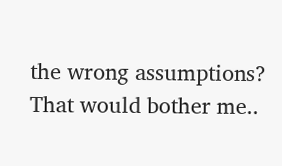the wrong assumptions? That would bother me..